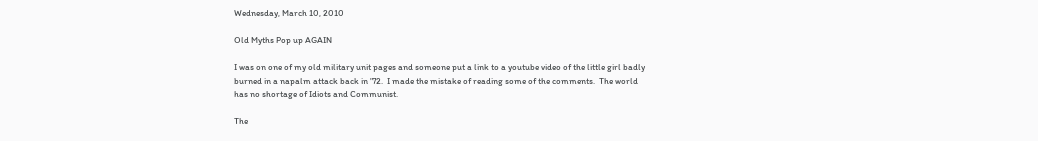Wednesday, March 10, 2010

Old Myths Pop up AGAIN

I was on one of my old military unit pages and someone put a link to a youtube video of the little girl badly burned in a napalm attack back in '72.  I made the mistake of reading some of the comments.  The world has no shortage of Idiots and Communist.

The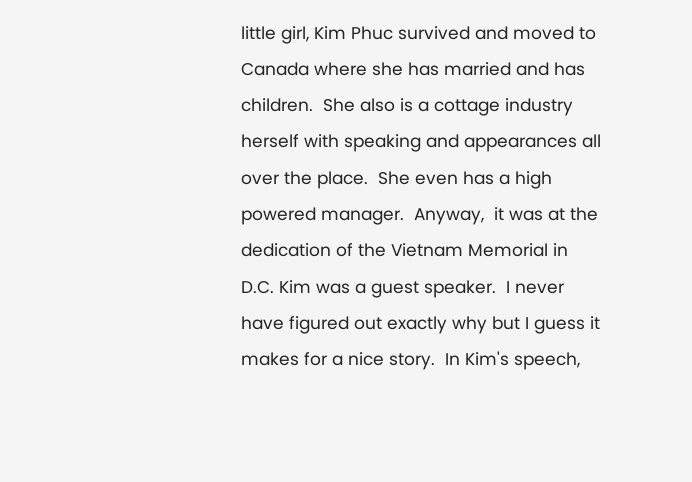little girl, Kim Phuc survived and moved to Canada where she has married and has children.  She also is a cottage industry herself with speaking and appearances all over the place.  She even has a high powered manager.  Anyway,  it was at the dedication of the Vietnam Memorial in D.C. Kim was a guest speaker.  I never have figured out exactly why but I guess it makes for a nice story.  In Kim's speech,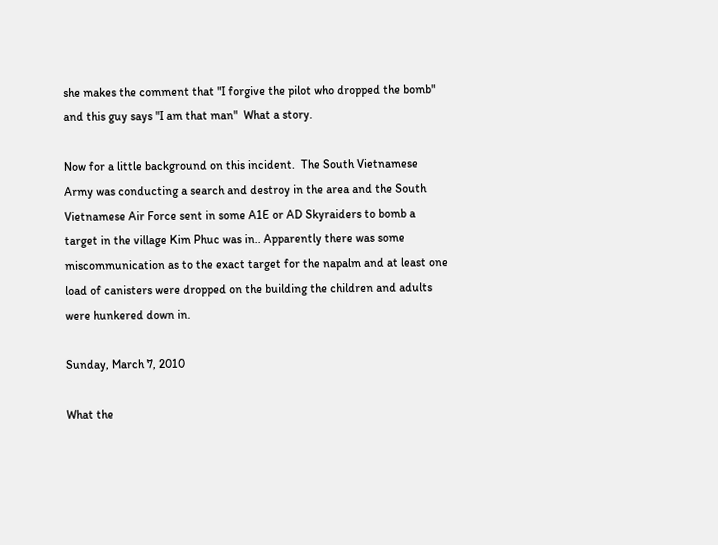she makes the comment that "I forgive the pilot who dropped the bomb" and this guy says "I am that man"  What a story.

Now for a little background on this incident.  The South Vietnamese Army was conducting a search and destroy in the area and the South Vietnamese Air Force sent in some A1E or AD Skyraiders to bomb a target in the village Kim Phuc was in.. Apparently there was some miscommunication as to the exact target for the napalm and at least one load of canisters were dropped on the building the children and adults were hunkered down in.

Sunday, March 7, 2010

What the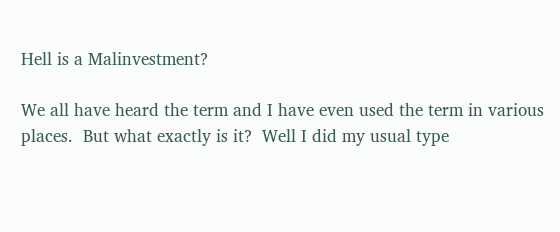Hell is a Malinvestment?

We all have heard the term and I have even used the term in various places.  But what exactly is it?  Well I did my usual type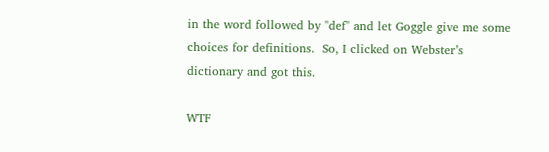in the word followed by "def" and let Goggle give me some choices for definitions.  So, I clicked on Webster’s dictionary and got this.

WTF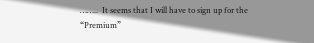……..  It seems that I will have to sign up for the “Premium”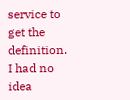service to get the definition.  I had no idea